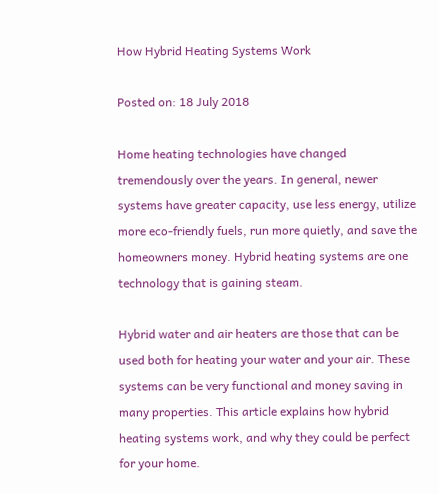How Hybrid Heating Systems Work

Posted on: 18 July 2018

Home heating technologies have changed tremendously over the years. In general, newer systems have greater capacity, use less energy, utilize more eco-friendly fuels, run more quietly, and save the homeowners money. Hybrid heating systems are one technology that is gaining steam.

Hybrid water and air heaters are those that can be used both for heating your water and your air. These systems can be very functional and money saving in many properties. This article explains how hybrid heating systems work, and why they could be perfect for your home.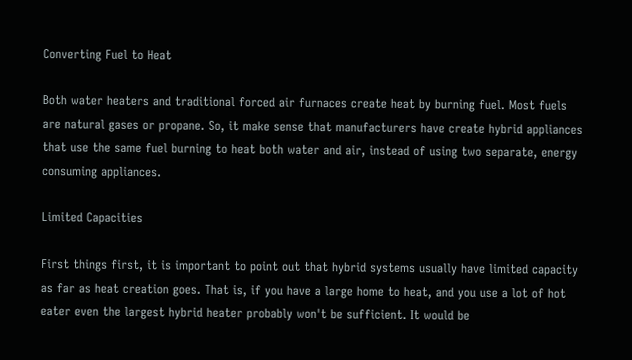Converting Fuel to Heat

Both water heaters and traditional forced air furnaces create heat by burning fuel. Most fuels are natural gases or propane. So, it make sense that manufacturers have create hybrid appliances that use the same fuel burning to heat both water and air, instead of using two separate, energy consuming appliances.

Limited Capacities

First things first, it is important to point out that hybrid systems usually have limited capacity as far as heat creation goes. That is, if you have a large home to heat, and you use a lot of hot eater even the largest hybrid heater probably won't be sufficient. It would be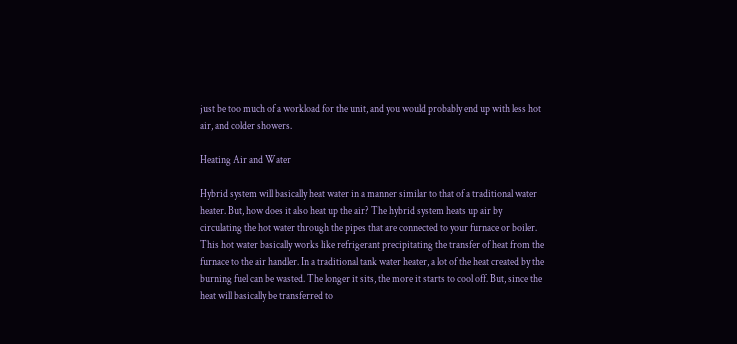just be too much of a workload for the unit, and you would probably end up with less hot air, and colder showers.

Heating Air and Water

Hybrid system will basically heat water in a manner similar to that of a traditional water heater. But, how does it also heat up the air? The hybrid system heats up air by circulating the hot water through the pipes that are connected to your furnace or boiler. This hot water basically works like refrigerant precipitating the transfer of heat from the furnace to the air handler. In a traditional tank water heater, a lot of the heat created by the burning fuel can be wasted. The longer it sits, the more it starts to cool off. But, since the heat will basically be transferred to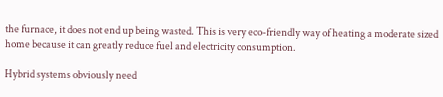the furnace, it does not end up being wasted. This is very eco-friendly way of heating a moderate sized home because it can greatly reduce fuel and electricity consumption.

Hybrid systems obviously need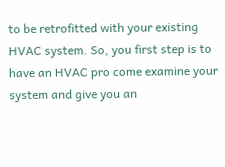to be retrofitted with your existing HVAC system. So, you first step is to have an HVAC pro come examine your system and give you an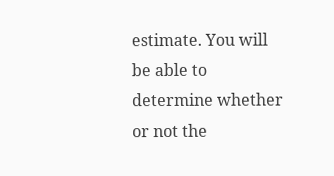estimate. You will be able to determine whether or not the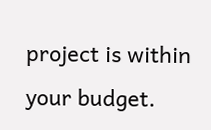project is within your budget.